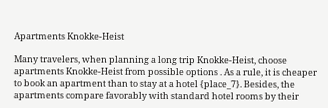Apartments Knokke-Heist

Many travelers, when planning a long trip Knokke-Heist, choose apartments Knokke-Heist from possible options . As a rule, it is cheaper to book an apartment than to stay at a hotel {place_7}. Besides, the apartments compare favorably with standard hotel rooms by their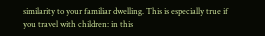similarity to your familiar dwelling. This is especially true if you travel with children: in this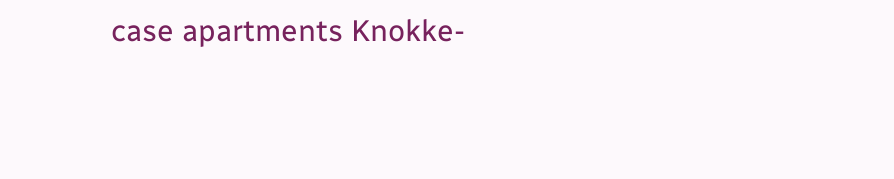case apartments Knokke-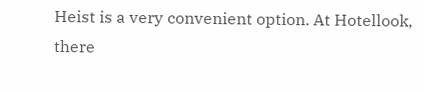Heist is a very convenient option. At Hotellook, there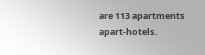are 113 apartments apart-hotels.